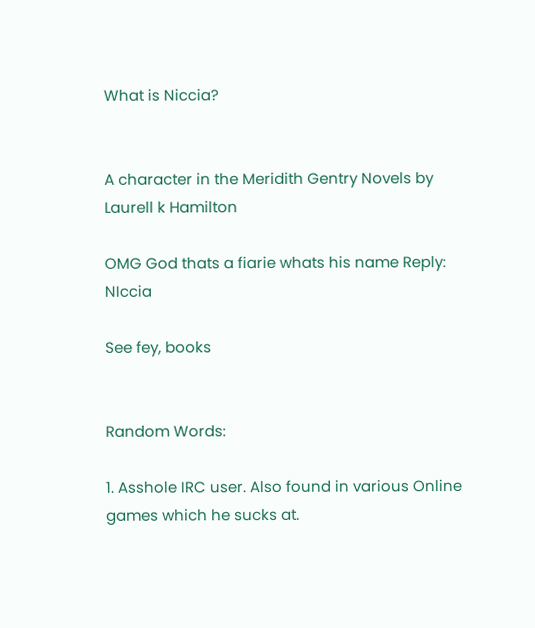What is Niccia?


A character in the Meridith Gentry Novels by Laurell k Hamilton

OMG God thats a fiarie whats his name Reply: NIccia

See fey, books


Random Words:

1. Asshole IRC user. Also found in various Online games which he sucks at.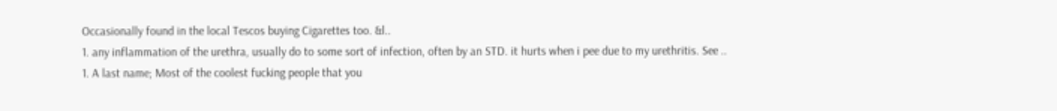Occasionally found in the local Tescos buying Cigarettes too. &l..
1. any inflammation of the urethra, usually do to some sort of infection, often by an STD. it hurts when i pee due to my urethritis. See ..
1. A last name; Most of the coolest fucking people that you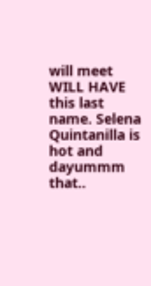will meet WILL HAVE this last name. Selena Quintanilla is hot and dayummm that..